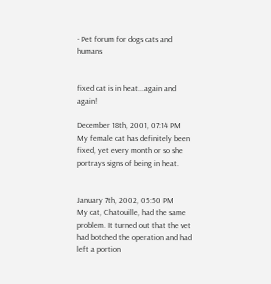- Pet forum for dogs cats and humans


fixed cat is in heat...again and again!

December 18th, 2001, 07:14 PM
My female cat has definitely been fixed, yet every month or so she portrays signs of being in heat.


January 7th, 2002, 05:50 PM
My cat, Chatouille, had the same problem. It turned out that the vet had botched the operation and had left a portion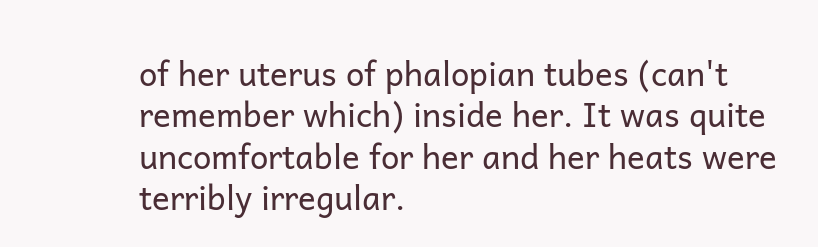of her uterus of phalopian tubes (can't remember which) inside her. It was quite uncomfortable for her and her heats were terribly irregular.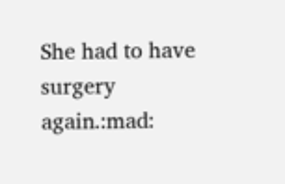She had to have surgery again.:mad: